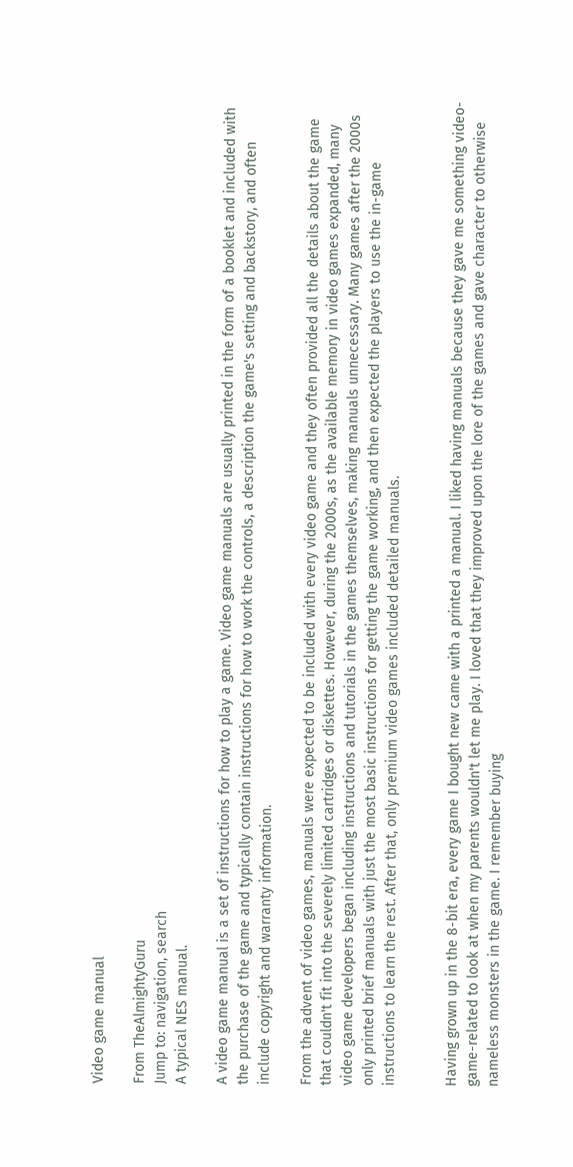Video game manual

From TheAlmightyGuru
Jump to: navigation, search
A typical NES manual.

A video game manual is a set of instructions for how to play a game. Video game manuals are usually printed in the form of a booklet and included with the purchase of the game and typically contain instructions for how to work the controls, a description the game's setting and backstory, and often include copyright and warranty information.

From the advent of video games, manuals were expected to be included with every video game and they often provided all the details about the game that couldn't fit into the severely limited cartridges or diskettes. However, during the 2000s, as the available memory in video games expanded, many video game developers began including instructions and tutorials in the games themselves, making manuals unnecessary. Many games after the 2000s only printed brief manuals with just the most basic instructions for getting the game working, and then expected the players to use the in-game instructions to learn the rest. After that, only premium video games included detailed manuals.


Having grown up in the 8-bit era, every game I bought new came with a printed a manual. I liked having manuals because they gave me something video-game-related to look at when my parents wouldn't let me play. I loved that they improved upon the lore of the games and gave character to otherwise nameless monsters in the game. I remember buying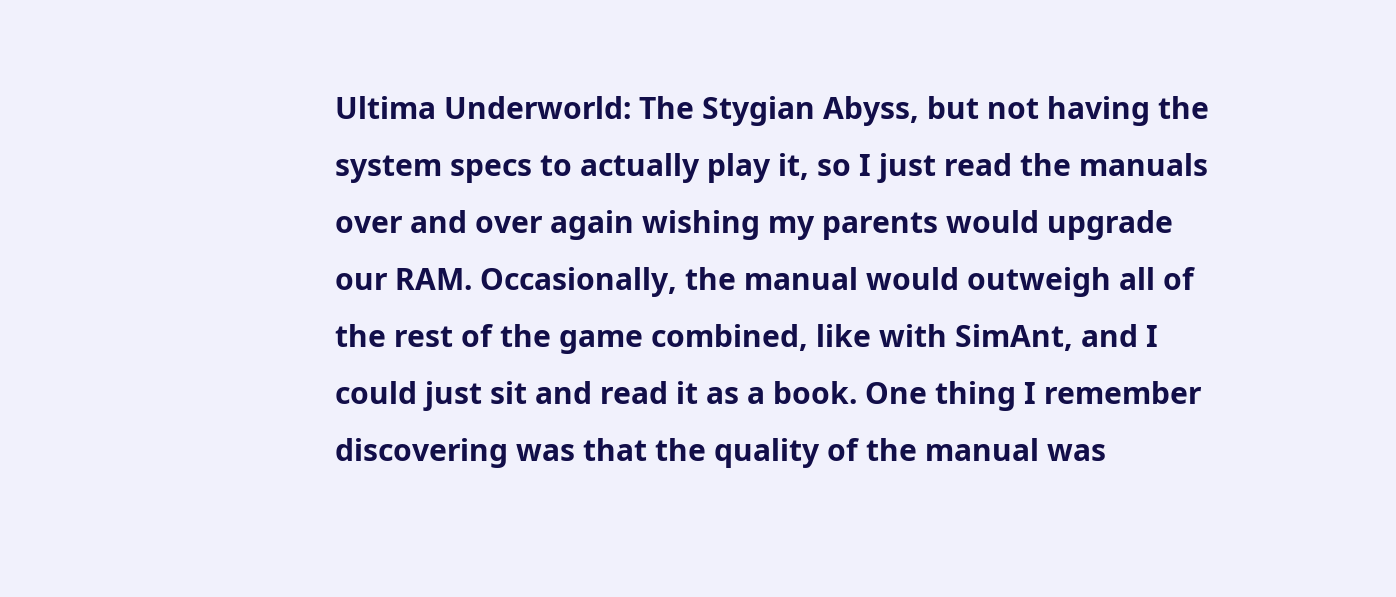Ultima Underworld: The Stygian Abyss, but not having the system specs to actually play it, so I just read the manuals over and over again wishing my parents would upgrade our RAM. Occasionally, the manual would outweigh all of the rest of the game combined, like with SimAnt, and I could just sit and read it as a book. One thing I remember discovering was that the quality of the manual was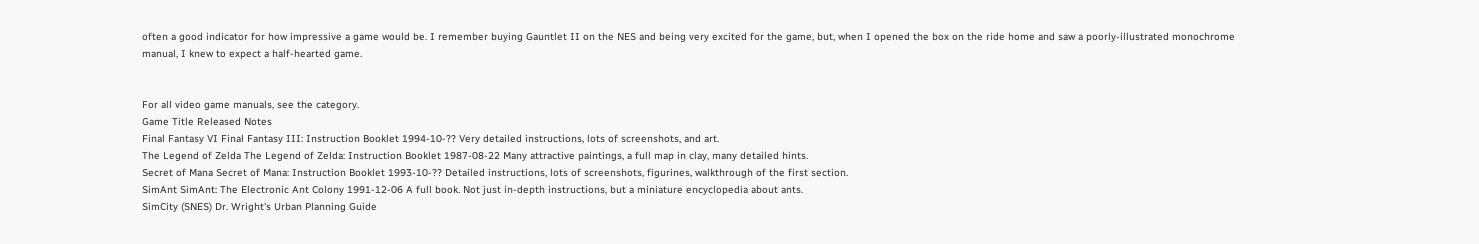often a good indicator for how impressive a game would be. I remember buying Gauntlet II on the NES and being very excited for the game, but, when I opened the box on the ride home and saw a poorly-illustrated monochrome manual, I knew to expect a half-hearted game.


For all video game manuals, see the category.
Game Title Released Notes
Final Fantasy VI Final Fantasy III: Instruction Booklet 1994-10-?? Very detailed instructions, lots of screenshots, and art.
The Legend of Zelda The Legend of Zelda: Instruction Booklet 1987-08-22 Many attractive paintings, a full map in clay, many detailed hints.
Secret of Mana Secret of Mana: Instruction Booklet 1993-10-?? Detailed instructions, lots of screenshots, figurines, walkthrough of the first section.
SimAnt SimAnt: The Electronic Ant Colony 1991-12-06 A full book. Not just in-depth instructions, but a miniature encyclopedia about ants.
SimCity (SNES) Dr. Wright's Urban Planning Guide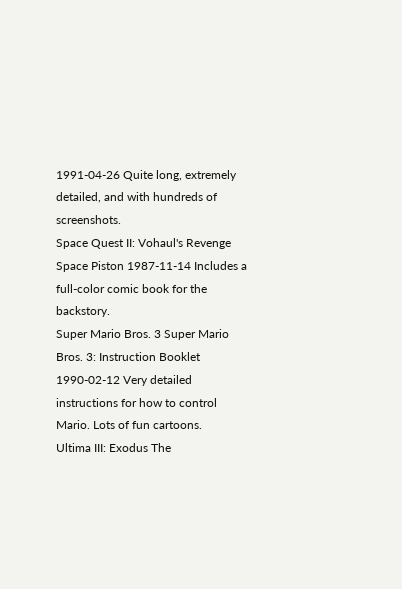1991-04-26 Quite long, extremely detailed, and with hundreds of screenshots.
Space Quest II: Vohaul's Revenge Space Piston 1987-11-14 Includes a full-color comic book for the backstory.
Super Mario Bros. 3 Super Mario Bros. 3: Instruction Booklet 1990-02-12 Very detailed instructions for how to control Mario. Lots of fun cartoons.
Ultima III: Exodus The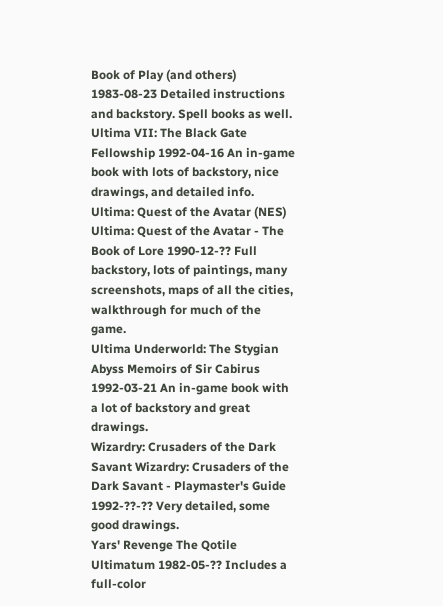Book of Play (and others) 1983-08-23 Detailed instructions and backstory. Spell books as well.
Ultima VII: The Black Gate Fellowship 1992-04-16 An in-game book with lots of backstory, nice drawings, and detailed info.
Ultima: Quest of the Avatar (NES) Ultima: Quest of the Avatar - The Book of Lore 1990-12-?? Full backstory, lots of paintings, many screenshots, maps of all the cities, walkthrough for much of the game.
Ultima Underworld: The Stygian Abyss Memoirs of Sir Cabirus 1992-03-21 An in-game book with a lot of backstory and great drawings.
Wizardry: Crusaders of the Dark Savant Wizardry: Crusaders of the Dark Savant - Playmaster's Guide 1992-??-?? Very detailed, some good drawings.
Yars' Revenge The Qotile Ultimatum 1982-05-?? Includes a full-color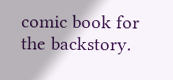comic book for the backstory.